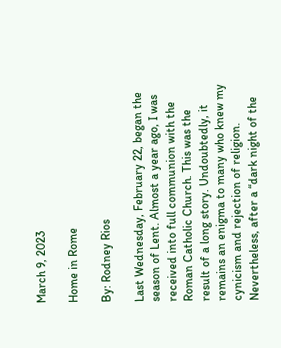March 9, 2023

Home in Rome

By: Rodney Rios

Last Wednesday, February 22, began the season of Lent. Almost a year ago, I was received into full communion with the Roman Catholic Church. This was the result of a long story. Undoubtedly, it remains an enigma to many who knew my cynicism and rejection of religion. Nevertheless, after a “dark night of the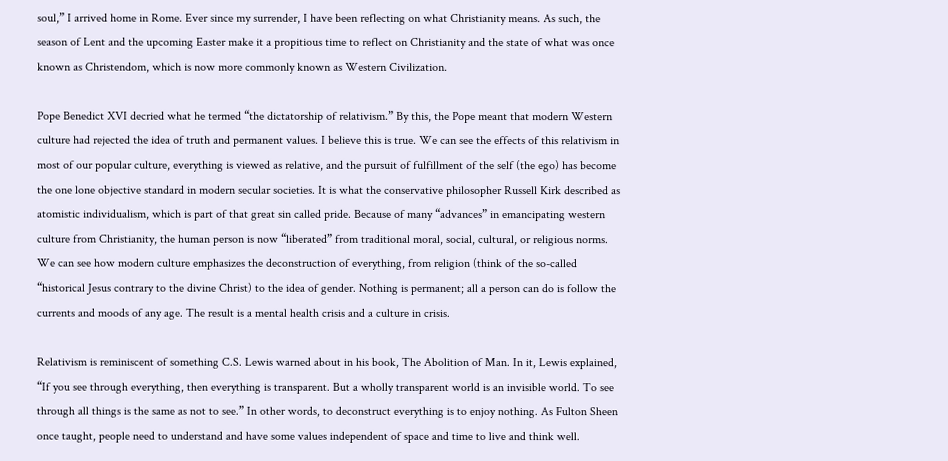soul,” I arrived home in Rome. Ever since my surrender, I have been reflecting on what Christianity means. As such, the season of Lent and the upcoming Easter make it a propitious time to reflect on Christianity and the state of what was once known as Christendom, which is now more commonly known as Western Civilization.

Pope Benedict XVI decried what he termed “the dictatorship of relativism.” By this, the Pope meant that modern Western culture had rejected the idea of truth and permanent values. I believe this is true. We can see the effects of this relativism in most of our popular culture, everything is viewed as relative, and the pursuit of fulfillment of the self (the ego) has become the one lone objective standard in modern secular societies. It is what the conservative philosopher Russell Kirk described as atomistic individualism, which is part of that great sin called pride. Because of many “advances” in emancipating western culture from Christianity, the human person is now “liberated” from traditional moral, social, cultural, or religious norms. We can see how modern culture emphasizes the deconstruction of everything, from religion (think of the so-called “historical Jesus contrary to the divine Christ) to the idea of gender. Nothing is permanent; all a person can do is follow the currents and moods of any age. The result is a mental health crisis and a culture in crisis.

Relativism is reminiscent of something C.S. Lewis warned about in his book, The Abolition of Man. In it, Lewis explained, “If you see through everything, then everything is transparent. But a wholly transparent world is an invisible world. To see through all things is the same as not to see.” In other words, to deconstruct everything is to enjoy nothing. As Fulton Sheen once taught, people need to understand and have some values independent of space and time to live and think well.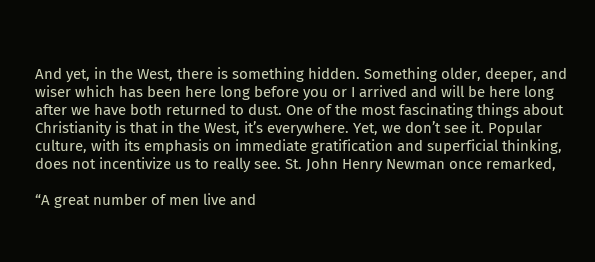And yet, in the West, there is something hidden. Something older, deeper, and wiser which has been here long before you or I arrived and will be here long after we have both returned to dust. One of the most fascinating things about Christianity is that in the West, it’s everywhere. Yet, we don’t see it. Popular culture, with its emphasis on immediate gratification and superficial thinking, does not incentivize us to really see. St. John Henry Newman once remarked,

“A great number of men live and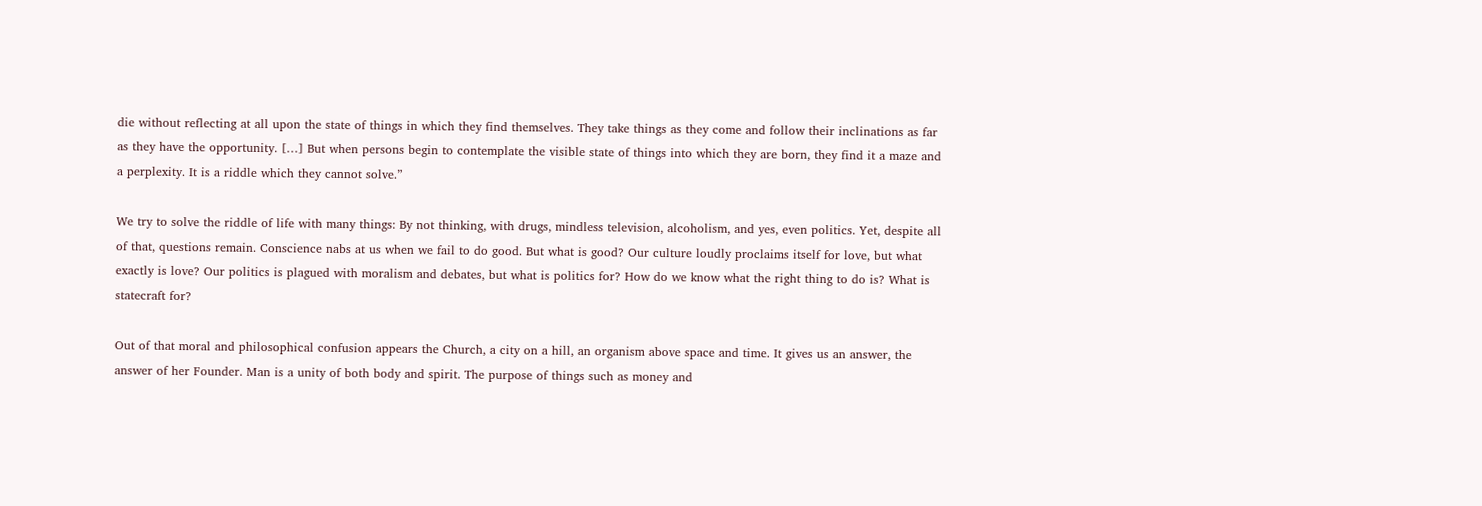die without reflecting at all upon the state of things in which they find themselves. They take things as they come and follow their inclinations as far as they have the opportunity. […] But when persons begin to contemplate the visible state of things into which they are born, they find it a maze and a perplexity. It is a riddle which they cannot solve.”

We try to solve the riddle of life with many things: By not thinking, with drugs, mindless television, alcoholism, and yes, even politics. Yet, despite all of that, questions remain. Conscience nabs at us when we fail to do good. But what is good? Our culture loudly proclaims itself for love, but what exactly is love? Our politics is plagued with moralism and debates, but what is politics for? How do we know what the right thing to do is? What is statecraft for?

Out of that moral and philosophical confusion appears the Church, a city on a hill, an organism above space and time. It gives us an answer, the answer of her Founder. Man is a unity of both body and spirit. The purpose of things such as money and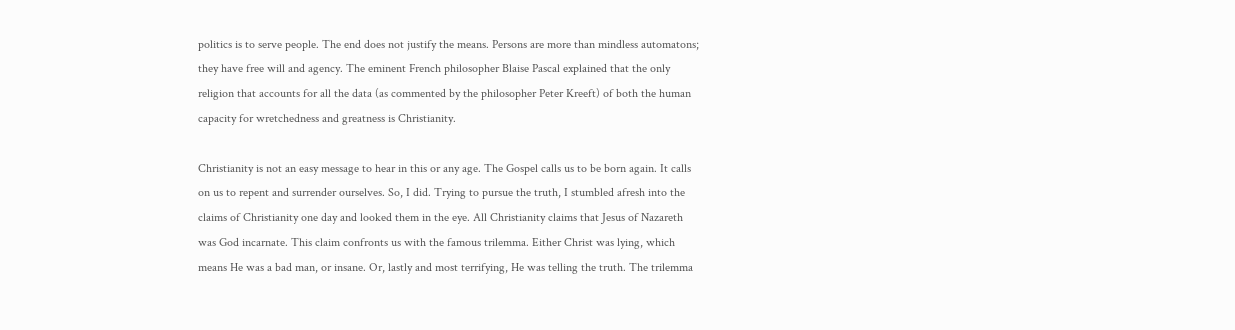politics is to serve people. The end does not justify the means. Persons are more than mindless automatons; they have free will and agency. The eminent French philosopher Blaise Pascal explained that the only religion that accounts for all the data (as commented by the philosopher Peter Kreeft) of both the human capacity for wretchedness and greatness is Christianity.

Christianity is not an easy message to hear in this or any age. The Gospel calls us to be born again. It calls on us to repent and surrender ourselves. So, I did. Trying to pursue the truth, I stumbled afresh into the claims of Christianity one day and looked them in the eye. All Christianity claims that Jesus of Nazareth was God incarnate. This claim confronts us with the famous trilemma. Either Christ was lying, which means He was a bad man, or insane. Or, lastly and most terrifying, He was telling the truth. The trilemma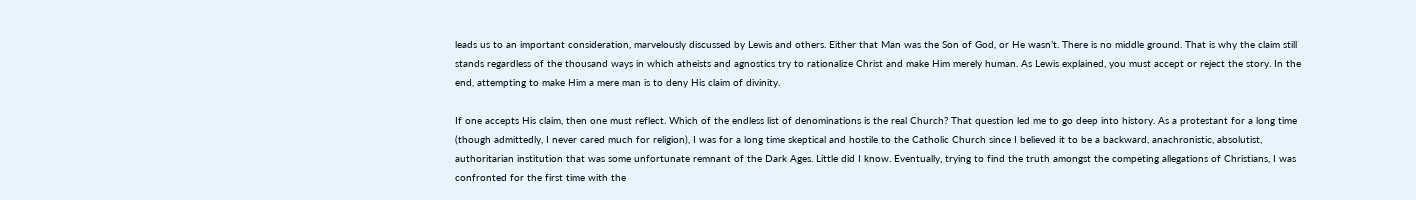leads us to an important consideration, marvelously discussed by Lewis and others. Either that Man was the Son of God, or He wasn’t. There is no middle ground. That is why the claim still stands regardless of the thousand ways in which atheists and agnostics try to rationalize Christ and make Him merely human. As Lewis explained, you must accept or reject the story. In the end, attempting to make Him a mere man is to deny His claim of divinity.

If one accepts His claim, then one must reflect. Which of the endless list of denominations is the real Church? That question led me to go deep into history. As a protestant for a long time (though admittedly, I never cared much for religion), I was for a long time skeptical and hostile to the Catholic Church since I believed it to be a backward, anachronistic, absolutist, authoritarian institution that was some unfortunate remnant of the Dark Ages. Little did I know. Eventually, trying to find the truth amongst the competing allegations of Christians, I was confronted for the first time with the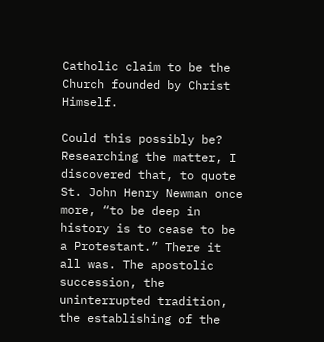Catholic claim to be the Church founded by Christ Himself.

Could this possibly be? Researching the matter, I discovered that, to quote St. John Henry Newman once more, “to be deep in history is to cease to be a Protestant.” There it all was. The apostolic succession, the uninterrupted tradition, the establishing of the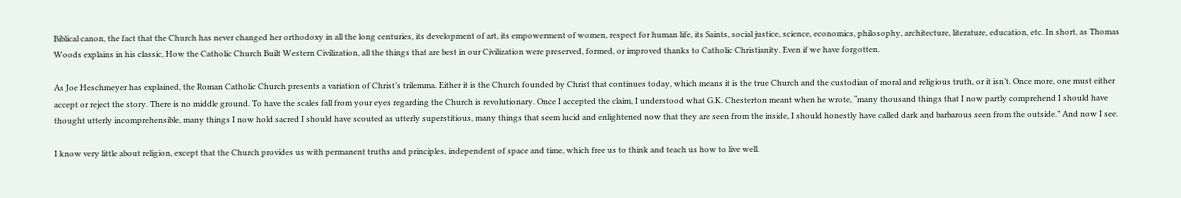Biblical canon, the fact that the Church has never changed her orthodoxy in all the long centuries, its development of art, its empowerment of women, respect for human life, its Saints, social justice, science, economics, philosophy, architecture, literature, education, etc. In short, as Thomas Woods explains in his classic, How the Catholic Church Built Western Civilization, all the things that are best in our Civilization were preserved, formed, or improved thanks to Catholic Christianity. Even if we have forgotten.

As Joe Heschmeyer has explained, the Roman Catholic Church presents a variation of Christ’s trilemma. Either it is the Church founded by Christ that continues today, which means it is the true Church and the custodian of moral and religious truth, or it isn’t. Once more, one must either accept or reject the story. There is no middle ground. To have the scales fall from your eyes regarding the Church is revolutionary. Once I accepted the claim, I understood what G.K. Chesterton meant when he wrote, “many thousand things that I now partly comprehend I should have thought utterly incomprehensible, many things I now hold sacred I should have scouted as utterly superstitious, many things that seem lucid and enlightened now that they are seen from the inside, I should honestly have called dark and barbarous seen from the outside.” And now I see.

I know very little about religion, except that the Church provides us with permanent truths and principles, independent of space and time, which free us to think and teach us how to live well.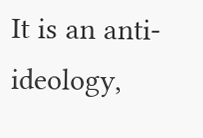It is an anti-ideology,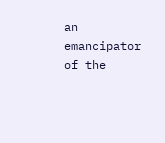an emancipator of the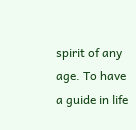spirit of any age. To have a guide in life